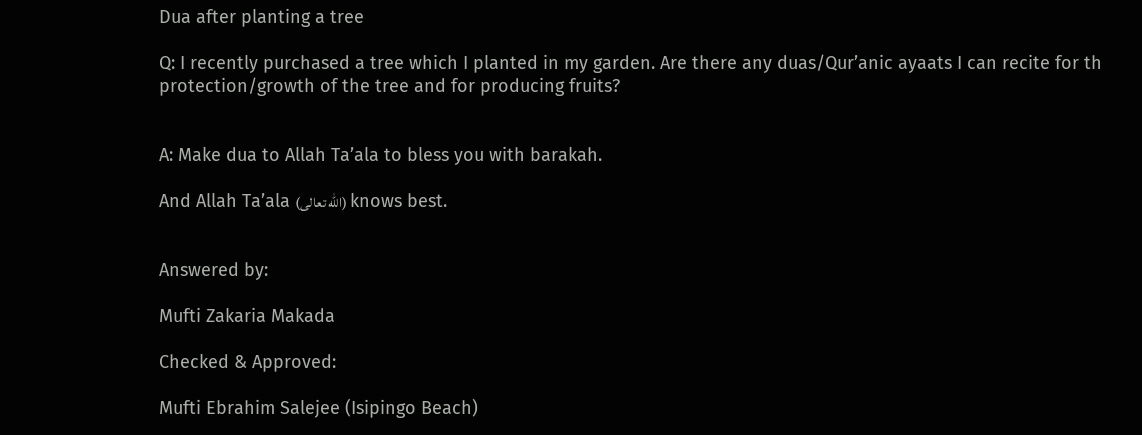Dua after planting a tree

Q: I recently purchased a tree which I planted in my garden. Are there any duas/Qur’anic ayaats I can recite for th protection/growth of the tree and for producing fruits?


A: Make dua to Allah Ta’ala to bless you with barakah.

And Allah Ta’ala (الله تعالى) knows best.


Answered by:

Mufti Zakaria Makada

Checked & Approved:

Mufti Ebrahim Salejee (Isipingo Beach)